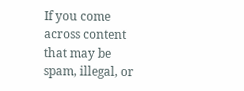If you come across content that may be spam, illegal, or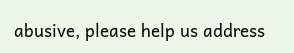abusive, please help us address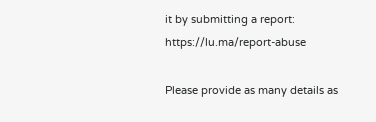it by submitting a report: https://lu.ma/report-abuse

Please provide as many details as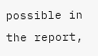possible in the report,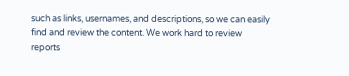such as links, usernames, and descriptions, so we can easily find and review the content. We work hard to review reports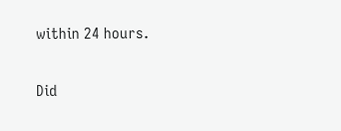within 24 hours.

Did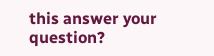this answer your question?